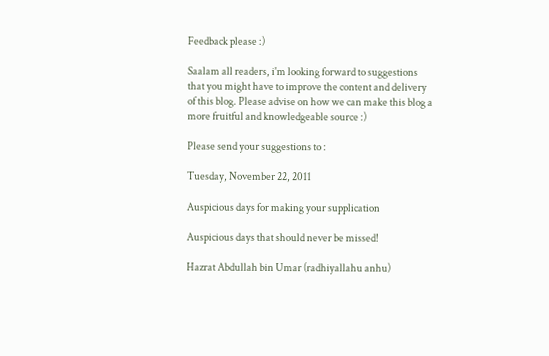Feedback please :)

Saalam all readers, i'm looking forward to suggestions that you might have to improve the content and delivery of this blog. Please advise on how we can make this blog a more fruitful and knowledgeable source :)

Please send your suggestions to :

Tuesday, November 22, 2011

Auspicious days for making your supplication

Auspicious days that should never be missed!

Hazrat Abdullah bin Umar (radhiyallahu anhu)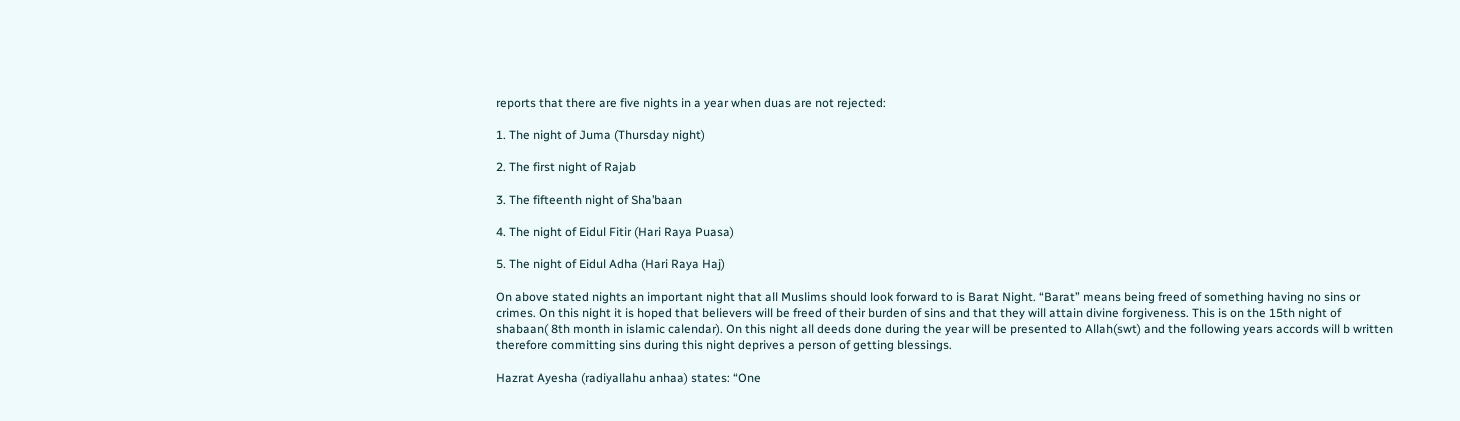reports that there are five nights in a year when duas are not rejected:

1. The night of Juma (Thursday night)

2. The first night of Rajab

3. The fifteenth night of Sha’baan

4. The night of Eidul Fitir (Hari Raya Puasa)

5. The night of Eidul Adha (Hari Raya Haj)

On above stated nights an important night that all Muslims should look forward to is Barat Night. “Barat” means being freed of something having no sins or crimes. On this night it is hoped that believers will be freed of their burden of sins and that they will attain divine forgiveness. This is on the 15th night of shabaan( 8th month in islamic calendar). On this night all deeds done during the year will be presented to Allah(swt) and the following years accords will b written therefore committing sins during this night deprives a person of getting blessings.

Hazrat Ayesha (radiyallahu anhaa) states: “One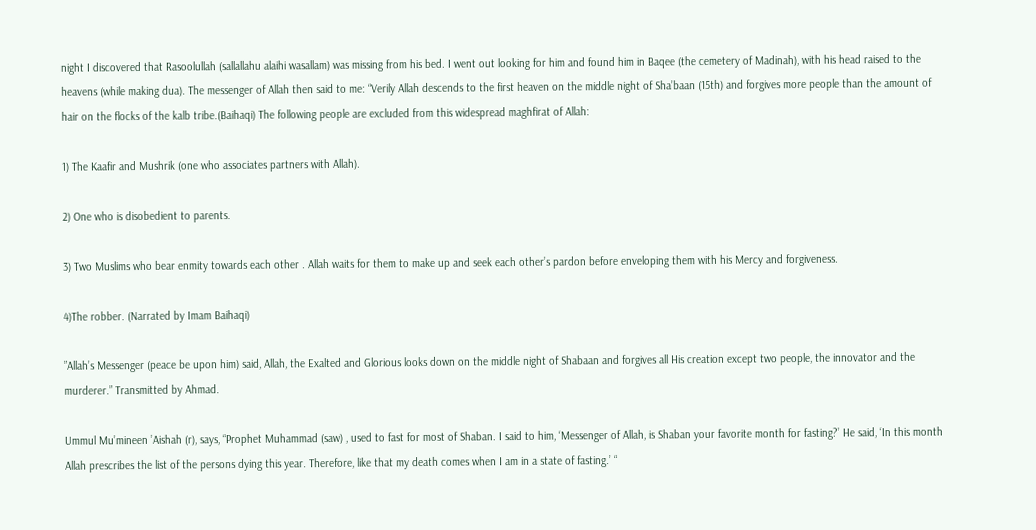night I discovered that Rasoolullah (sallallahu alaihi wasallam) was missing from his bed. I went out looking for him and found him in Baqee (the cemetery of Madinah), with his head raised to the heavens (while making dua). The messenger of Allah then said to me: “Verily Allah descends to the first heaven on the middle night of Sha’baan (15th) and forgives more people than the amount of hair on the flocks of the kalb tribe.(Baihaqi) The following people are excluded from this widespread maghfirat of Allah:

1) The Kaafir and Mushrik (one who associates partners with Allah).

2) One who is disobedient to parents.

3) Two Muslims who bear enmity towards each other . Allah waits for them to make up and seek each other’s pardon before enveloping them with his Mercy and forgiveness.

4)The robber. (Narrated by Imam Baihaqi)

”Allah’s Messenger (peace be upon him) said, Allah, the Exalted and Glorious looks down on the middle night of Shabaan and forgives all His creation except two people, the innovator and the murderer.” Transmitted by Ahmad.

Ummul Mu’mineen ’Aishah (r), says, “Prophet Muhammad (saw) , used to fast for most of Shaban. I said to him, ‘Messenger of Allah, is Shaban your favorite month for fasting?’ He said, ‘In this month Allah prescribes the list of the persons dying this year. Therefore, like that my death comes when I am in a state of fasting.’ “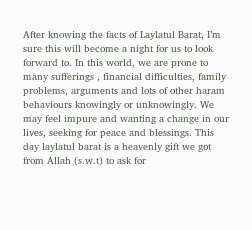After knowing the facts of Laylatul Barat, I’m sure this will become a night for us to look forward to. In this world, we are prone to many sufferings , financial difficulties, family problems, arguments and lots of other haram behaviours knowingly or unknowingly. We may feel impure and wanting a change in our lives, seeking for peace and blessings. This day laylatul barat is a heavenly gift we got from Allah (s.w.t) to ask for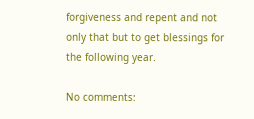forgiveness and repent and not only that but to get blessings for the following year.

No comments: